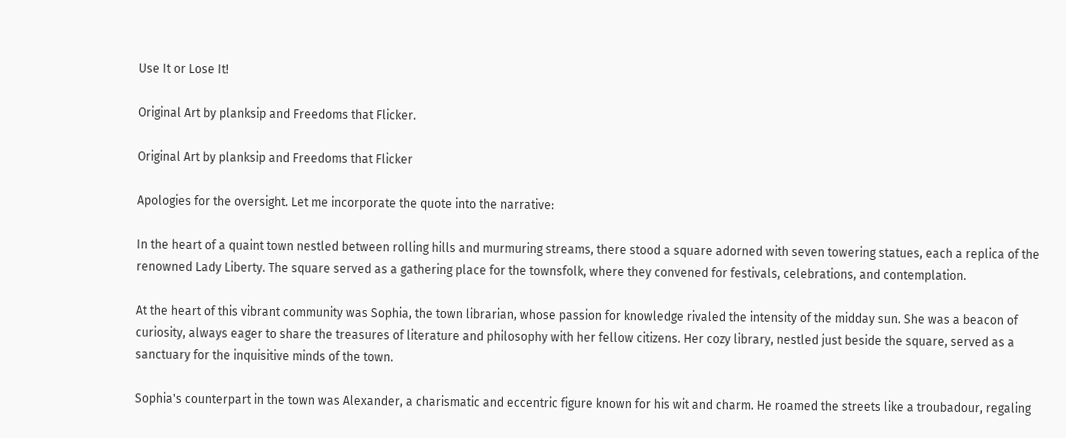Use It or Lose It!

Original Art by planksip and Freedoms that Flicker.

Original Art by planksip and Freedoms that Flicker

Apologies for the oversight. Let me incorporate the quote into the narrative:

In the heart of a quaint town nestled between rolling hills and murmuring streams, there stood a square adorned with seven towering statues, each a replica of the renowned Lady Liberty. The square served as a gathering place for the townsfolk, where they convened for festivals, celebrations, and contemplation.

At the heart of this vibrant community was Sophia, the town librarian, whose passion for knowledge rivaled the intensity of the midday sun. She was a beacon of curiosity, always eager to share the treasures of literature and philosophy with her fellow citizens. Her cozy library, nestled just beside the square, served as a sanctuary for the inquisitive minds of the town.

Sophia's counterpart in the town was Alexander, a charismatic and eccentric figure known for his wit and charm. He roamed the streets like a troubadour, regaling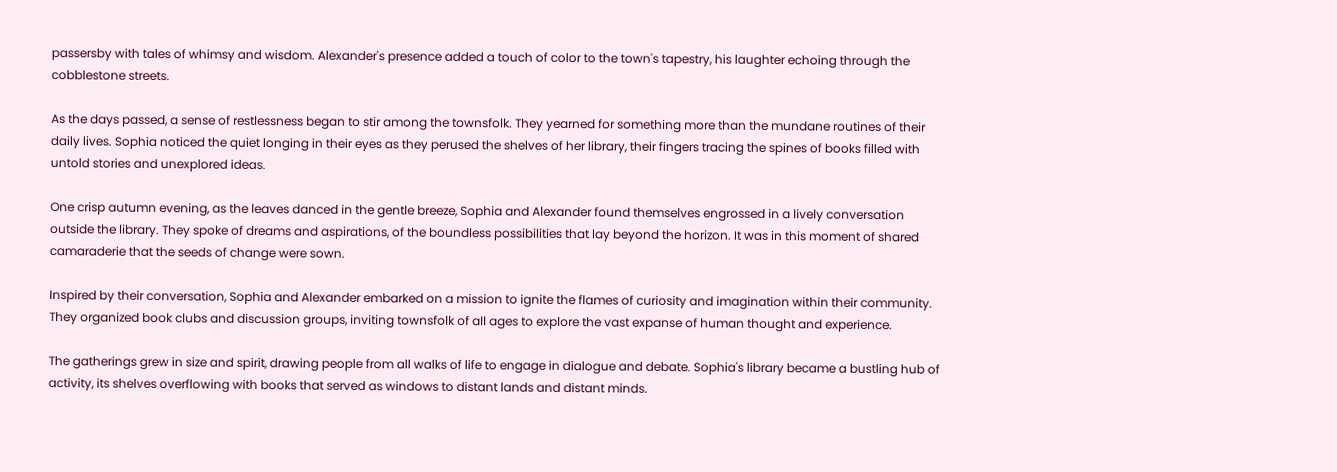passersby with tales of whimsy and wisdom. Alexander's presence added a touch of color to the town's tapestry, his laughter echoing through the cobblestone streets.

As the days passed, a sense of restlessness began to stir among the townsfolk. They yearned for something more than the mundane routines of their daily lives. Sophia noticed the quiet longing in their eyes as they perused the shelves of her library, their fingers tracing the spines of books filled with untold stories and unexplored ideas.

One crisp autumn evening, as the leaves danced in the gentle breeze, Sophia and Alexander found themselves engrossed in a lively conversation outside the library. They spoke of dreams and aspirations, of the boundless possibilities that lay beyond the horizon. It was in this moment of shared camaraderie that the seeds of change were sown.

Inspired by their conversation, Sophia and Alexander embarked on a mission to ignite the flames of curiosity and imagination within their community. They organized book clubs and discussion groups, inviting townsfolk of all ages to explore the vast expanse of human thought and experience.

The gatherings grew in size and spirit, drawing people from all walks of life to engage in dialogue and debate. Sophia's library became a bustling hub of activity, its shelves overflowing with books that served as windows to distant lands and distant minds.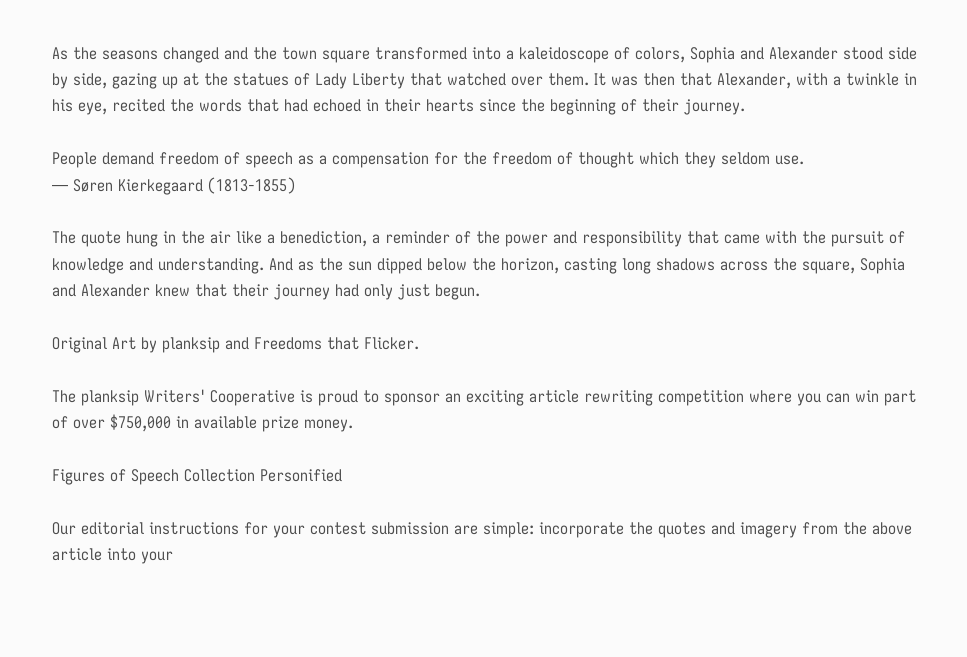As the seasons changed and the town square transformed into a kaleidoscope of colors, Sophia and Alexander stood side by side, gazing up at the statues of Lady Liberty that watched over them. It was then that Alexander, with a twinkle in his eye, recited the words that had echoed in their hearts since the beginning of their journey.

People demand freedom of speech as a compensation for the freedom of thought which they seldom use.
— Søren Kierkegaard (1813-1855)

The quote hung in the air like a benediction, a reminder of the power and responsibility that came with the pursuit of knowledge and understanding. And as the sun dipped below the horizon, casting long shadows across the square, Sophia and Alexander knew that their journey had only just begun.

Original Art by planksip and Freedoms that Flicker.

The planksip Writers' Cooperative is proud to sponsor an exciting article rewriting competition where you can win part of over $750,000 in available prize money.

Figures of Speech Collection Personified

Our editorial instructions for your contest submission are simple: incorporate the quotes and imagery from the above article into your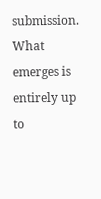submission.
What emerges is entirely up to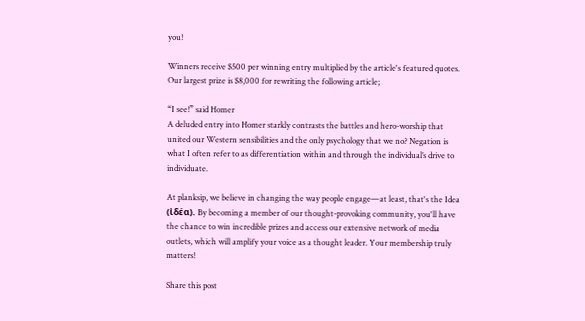you!

Winners receive $500 per winning entry multiplied by the article's featured quotes. Our largest prize is $8,000 for rewriting the following article;

“I see!” said Homer
A deluded entry into Homer starkly contrasts the battles and hero-worship that united our Western sensibilities and the only psychology that we no? Negation is what I often refer to as differentiation within and through the individual’s drive to individuate.

At planksip, we believe in changing the way people engage—at least, that's the Idea (ἰδέα). By becoming a member of our thought-provoking community, you'll have the chance to win incredible prizes and access our extensive network of media outlets, which will amplify your voice as a thought leader. Your membership truly matters!

Share this post